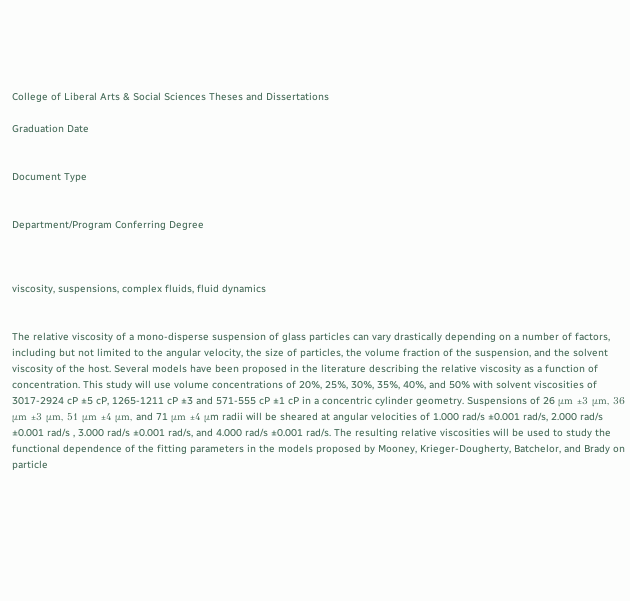College of Liberal Arts & Social Sciences Theses and Dissertations

Graduation Date


Document Type


Department/Program Conferring Degree



viscosity, suspensions, complex fluids, fluid dynamics


The relative viscosity of a mono-disperse suspension of glass particles can vary drastically depending on a number of factors, including but not limited to the angular velocity, the size of particles, the volume fraction of the suspension, and the solvent viscosity of the host. Several models have been proposed in the literature describing the relative viscosity as a function of concentration. This study will use volume concentrations of 20%, 25%, 30%, 35%, 40%, and 50% with solvent viscosities of 3017-2924 cP ±5 cP, 1265-1211 cP ±3 and 571-555 cP ±1 cP in a concentric cylinder geometry. Suspensions of 26 μm ±3 μm, 36 μm ±3 μm, 51 μm ±4 μm, and 71 μm ±4 μm radii will be sheared at angular velocities of 1.000 rad/s ±0.001 rad/s, 2.000 rad/s ±0.001 rad/s , 3.000 rad/s ±0.001 rad/s, and 4.000 rad/s ±0.001 rad/s. The resulting relative viscosities will be used to study the functional dependence of the fitting parameters in the models proposed by Mooney, Krieger-Dougherty, Batchelor, and Brady on particle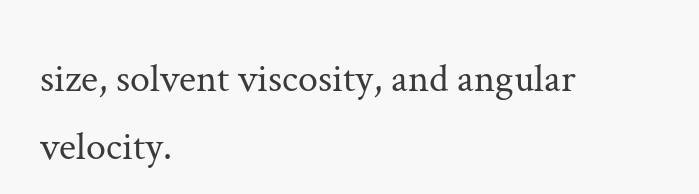size, solvent viscosity, and angular velocity.